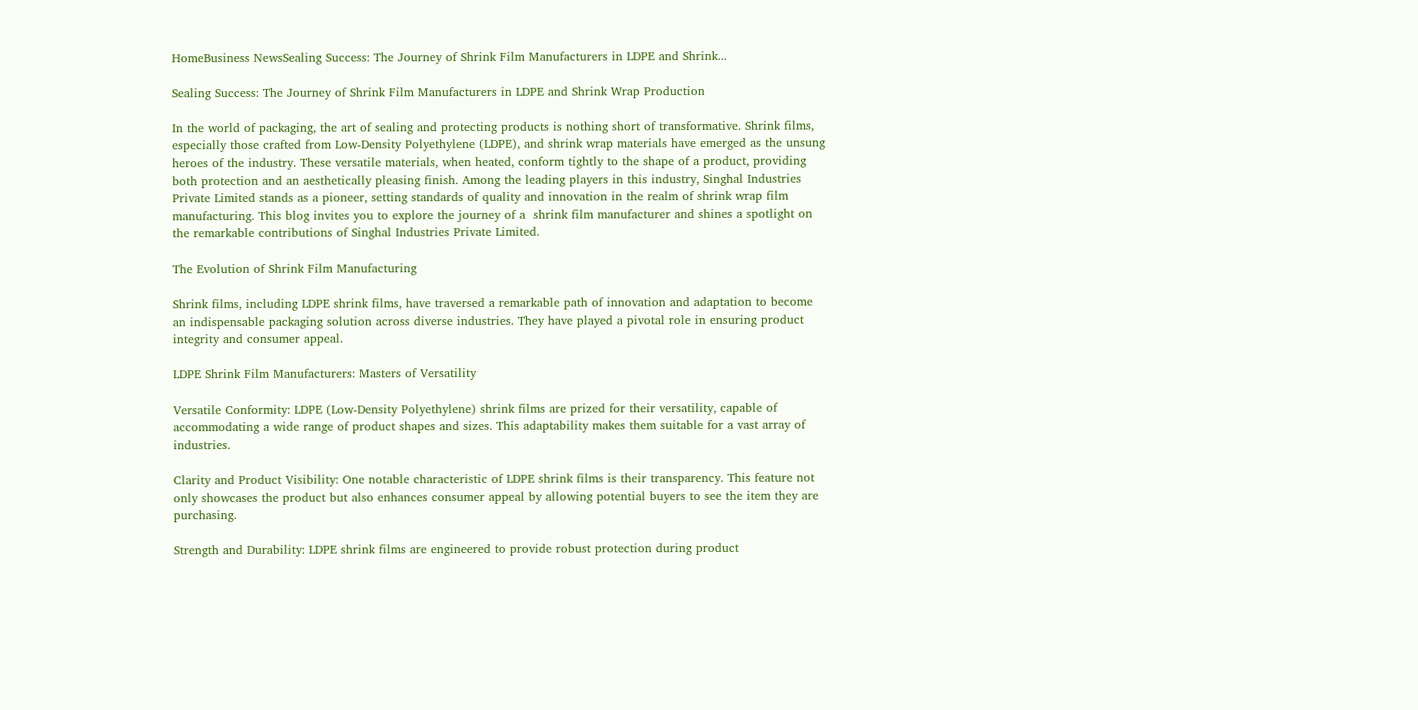HomeBusiness NewsSealing Success: The Journey of Shrink Film Manufacturers in LDPE and Shrink...

Sealing Success: The Journey of Shrink Film Manufacturers in LDPE and Shrink Wrap Production

In the world of packaging, the art of sealing and protecting products is nothing short of transformative. Shrink films, especially those crafted from Low-Density Polyethylene (LDPE), and shrink wrap materials have emerged as the unsung heroes of the industry. These versatile materials, when heated, conform tightly to the shape of a product, providing both protection and an aesthetically pleasing finish. Among the leading players in this industry, Singhal Industries Private Limited stands as a pioneer, setting standards of quality and innovation in the realm of shrink wrap film manufacturing. This blog invites you to explore the journey of a  shrink film manufacturer and shines a spotlight on the remarkable contributions of Singhal Industries Private Limited.

The Evolution of Shrink Film Manufacturing

Shrink films, including LDPE shrink films, have traversed a remarkable path of innovation and adaptation to become an indispensable packaging solution across diverse industries. They have played a pivotal role in ensuring product integrity and consumer appeal.

LDPE Shrink Film Manufacturers: Masters of Versatility

Versatile Conformity: LDPE (Low-Density Polyethylene) shrink films are prized for their versatility, capable of accommodating a wide range of product shapes and sizes. This adaptability makes them suitable for a vast array of industries.

Clarity and Product Visibility: One notable characteristic of LDPE shrink films is their transparency. This feature not only showcases the product but also enhances consumer appeal by allowing potential buyers to see the item they are purchasing.

Strength and Durability: LDPE shrink films are engineered to provide robust protection during product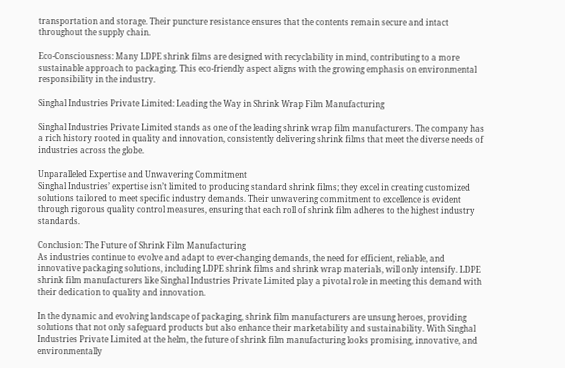transportation and storage. Their puncture resistance ensures that the contents remain secure and intact throughout the supply chain.

Eco-Consciousness: Many LDPE shrink films are designed with recyclability in mind, contributing to a more sustainable approach to packaging. This eco-friendly aspect aligns with the growing emphasis on environmental responsibility in the industry.

Singhal Industries Private Limited: Leading the Way in Shrink Wrap Film Manufacturing

Singhal Industries Private Limited stands as one of the leading shrink wrap film manufacturers. The company has a rich history rooted in quality and innovation, consistently delivering shrink films that meet the diverse needs of industries across the globe.

Unparalleled Expertise and Unwavering Commitment
Singhal Industries’ expertise isn’t limited to producing standard shrink films; they excel in creating customized solutions tailored to meet specific industry demands. Their unwavering commitment to excellence is evident through rigorous quality control measures, ensuring that each roll of shrink film adheres to the highest industry standards.

Conclusion: The Future of Shrink Film Manufacturing
As industries continue to evolve and adapt to ever-changing demands, the need for efficient, reliable, and innovative packaging solutions, including LDPE shrink films and shrink wrap materials, will only intensify. LDPE shrink film manufacturers like Singhal Industries Private Limited play a pivotal role in meeting this demand with their dedication to quality and innovation.

In the dynamic and evolving landscape of packaging, shrink film manufacturers are unsung heroes, providing solutions that not only safeguard products but also enhance their marketability and sustainability. With Singhal Industries Private Limited at the helm, the future of shrink film manufacturing looks promising, innovative, and environmentally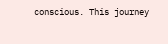conscious. This journey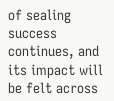of sealing success continues, and its impact will be felt across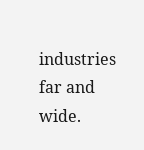industries far and wide.